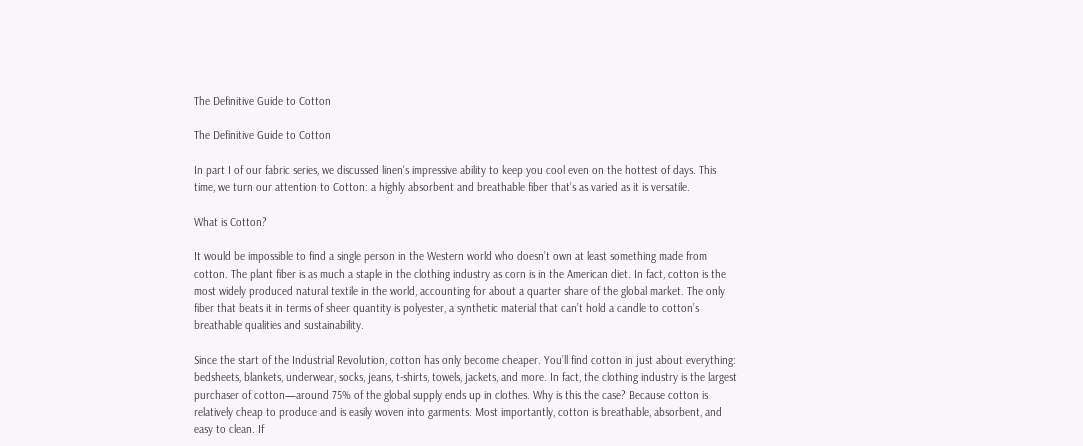The Definitive Guide to Cotton

The Definitive Guide to Cotton

In part I of our fabric series, we discussed linen's impressive ability to keep you cool even on the hottest of days. This time, we turn our attention to Cotton: a highly absorbent and breathable fiber that’s as varied as it is versatile.

What is Cotton?

It would be impossible to find a single person in the Western world who doesn’t own at least something made from cotton. The plant fiber is as much a staple in the clothing industry as corn is in the American diet. In fact, cotton is the most widely produced natural textile in the world, accounting for about a quarter share of the global market. The only fiber that beats it in terms of sheer quantity is polyester, a synthetic material that can’t hold a candle to cotton’s breathable qualities and sustainability.

Since the start of the Industrial Revolution, cotton has only become cheaper. You’ll find cotton in just about everything: bedsheets, blankets, underwear, socks, jeans, t-shirts, towels, jackets, and more. In fact, the clothing industry is the largest purchaser of cotton—around 75% of the global supply ends up in clothes. Why is this the case? Because cotton is relatively cheap to produce and is easily woven into garments. Most importantly, cotton is breathable, absorbent, and easy to clean. If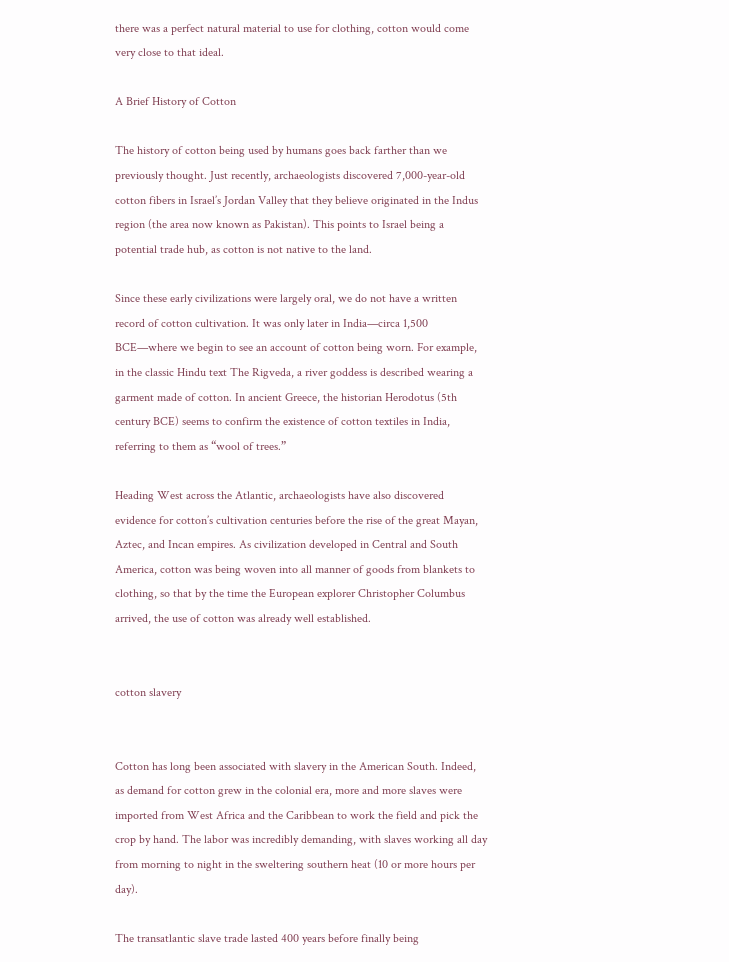there was a perfect natural material to use for clothing, cotton would come very close to that ideal.

A Brief History of Cotton

The history of cotton being used by humans goes back farther than we previously thought. Just recently, archaeologists discovered 7,000-year-old cotton fibers in Israel’s Jordan Valley that they believe originated in the Indus region (the area now known as Pakistan). This points to Israel being a potential trade hub, as cotton is not native to the land.

Since these early civilizations were largely oral, we do not have a written record of cotton cultivation. It was only later in India—circa 1,500 BCE—where we begin to see an account of cotton being worn. For example, in the classic Hindu text The Rigveda, a river goddess is described wearing a garment made of cotton. In ancient Greece, the historian Herodotus (5th century BCE) seems to confirm the existence of cotton textiles in India, referring to them as “wool of trees.”

Heading West across the Atlantic, archaeologists have also discovered evidence for cotton’s cultivation centuries before the rise of the great Mayan, Aztec, and Incan empires. As civilization developed in Central and South America, cotton was being woven into all manner of goods from blankets to clothing, so that by the time the European explorer Christopher Columbus arrived, the use of cotton was already well established.


cotton slavery


Cotton has long been associated with slavery in the American South. Indeed, as demand for cotton grew in the colonial era, more and more slaves were imported from West Africa and the Caribbean to work the field and pick the crop by hand. The labor was incredibly demanding, with slaves working all day from morning to night in the sweltering southern heat (10 or more hours per day).

The transatlantic slave trade lasted 400 years before finally being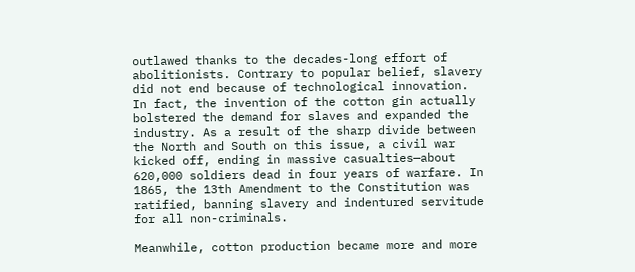outlawed thanks to the decades-long effort of abolitionists. Contrary to popular belief, slavery did not end because of technological innovation. In fact, the invention of the cotton gin actually bolstered the demand for slaves and expanded the industry. As a result of the sharp divide between the North and South on this issue, a civil war kicked off, ending in massive casualties—about 620,000 soldiers dead in four years of warfare. In 1865, the 13th Amendment to the Constitution was ratified, banning slavery and indentured servitude for all non-criminals.

Meanwhile, cotton production became more and more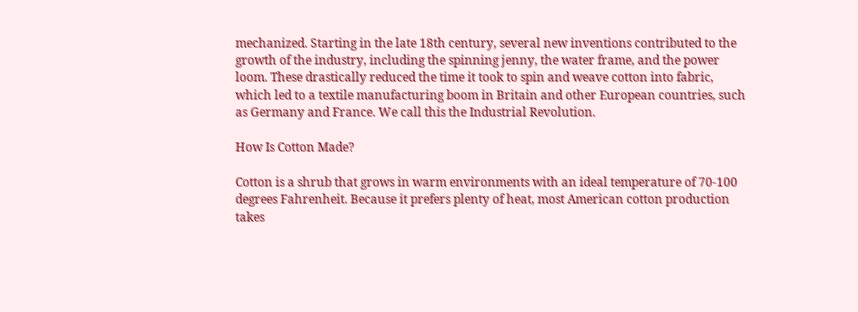mechanized. Starting in the late 18th century, several new inventions contributed to the growth of the industry, including the spinning jenny, the water frame, and the power loom. These drastically reduced the time it took to spin and weave cotton into fabric, which led to a textile manufacturing boom in Britain and other European countries, such as Germany and France. We call this the Industrial Revolution.

How Is Cotton Made?

Cotton is a shrub that grows in warm environments with an ideal temperature of 70-100 degrees Fahrenheit. Because it prefers plenty of heat, most American cotton production takes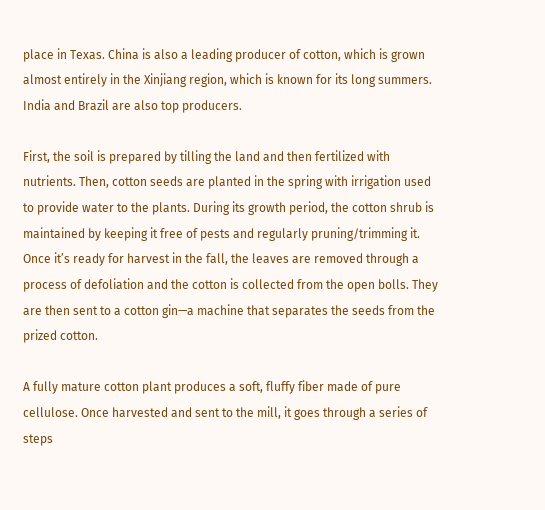place in Texas. China is also a leading producer of cotton, which is grown almost entirely in the Xinjiang region, which is known for its long summers. India and Brazil are also top producers.

First, the soil is prepared by tilling the land and then fertilized with nutrients. Then, cotton seeds are planted in the spring with irrigation used to provide water to the plants. During its growth period, the cotton shrub is maintained by keeping it free of pests and regularly pruning/trimming it. Once it’s ready for harvest in the fall, the leaves are removed through a process of defoliation and the cotton is collected from the open bolls. They are then sent to a cotton gin—a machine that separates the seeds from the prized cotton.

A fully mature cotton plant produces a soft, fluffy fiber made of pure cellulose. Once harvested and sent to the mill, it goes through a series of steps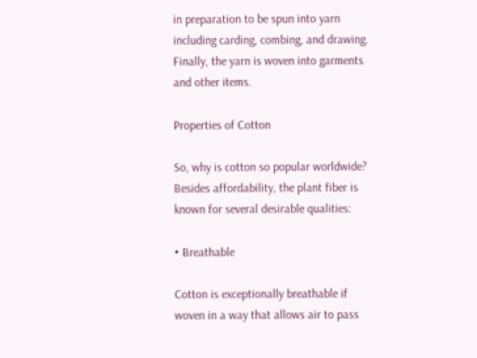in preparation to be spun into yarn including carding, combing, and drawing. Finally, the yarn is woven into garments and other items.

Properties of Cotton

So, why is cotton so popular worldwide? Besides affordability, the plant fiber is known for several desirable qualities:

• Breathable

Cotton is exceptionally breathable if woven in a way that allows air to pass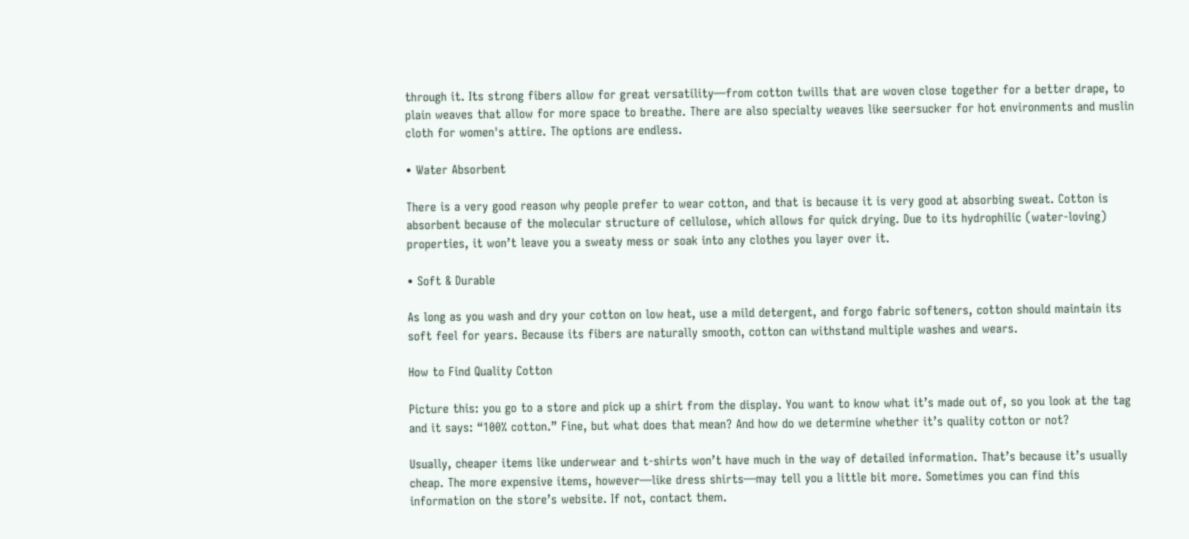through it. Its strong fibers allow for great versatility—from cotton twills that are woven close together for a better drape, to plain weaves that allow for more space to breathe. There are also specialty weaves like seersucker for hot environments and muslin cloth for women's attire. The options are endless.

• Water Absorbent

There is a very good reason why people prefer to wear cotton, and that is because it is very good at absorbing sweat. Cotton is absorbent because of the molecular structure of cellulose, which allows for quick drying. Due to its hydrophilic (water-loving) properties, it won’t leave you a sweaty mess or soak into any clothes you layer over it.

• Soft & Durable

As long as you wash and dry your cotton on low heat, use a mild detergent, and forgo fabric softeners, cotton should maintain its soft feel for years. Because its fibers are naturally smooth, cotton can withstand multiple washes and wears.

How to Find Quality Cotton

Picture this: you go to a store and pick up a shirt from the display. You want to know what it’s made out of, so you look at the tag and it says: “100% cotton.” Fine, but what does that mean? And how do we determine whether it’s quality cotton or not?

Usually, cheaper items like underwear and t-shirts won’t have much in the way of detailed information. That’s because it’s usually cheap. The more expensive items, however—like dress shirts—may tell you a little bit more. Sometimes you can find this information on the store’s website. If not, contact them.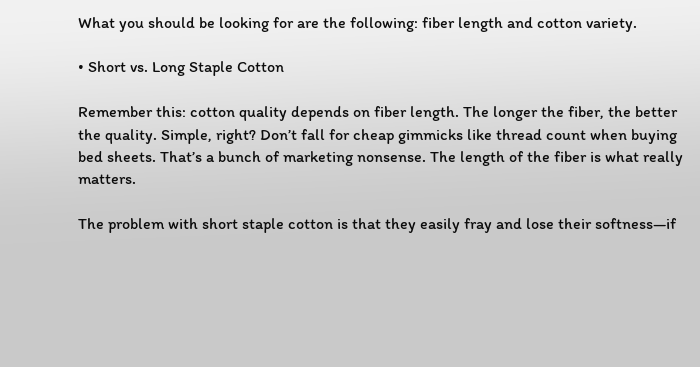What you should be looking for are the following: fiber length and cotton variety.

• Short vs. Long Staple Cotton

Remember this: cotton quality depends on fiber length. The longer the fiber, the better the quality. Simple, right? Don’t fall for cheap gimmicks like thread count when buying bed sheets. That’s a bunch of marketing nonsense. The length of the fiber is what really matters.

The problem with short staple cotton is that they easily fray and lose their softness—if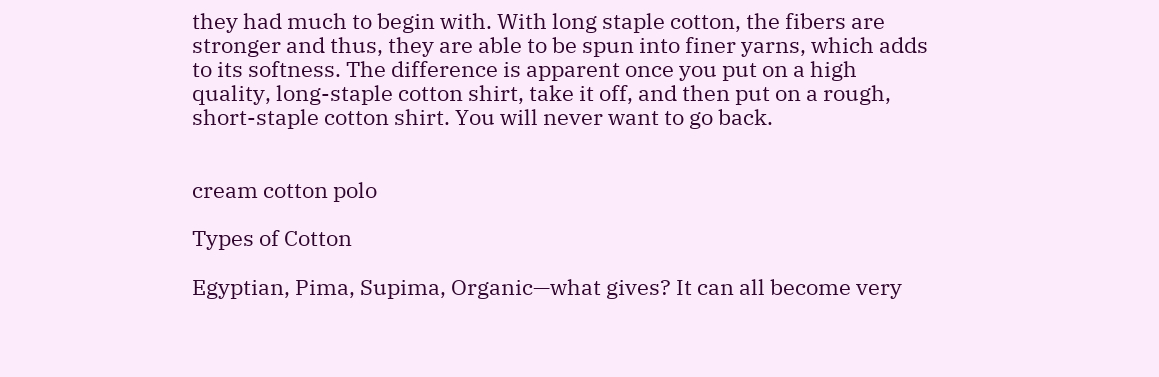they had much to begin with. With long staple cotton, the fibers are stronger and thus, they are able to be spun into finer yarns, which adds to its softness. The difference is apparent once you put on a high quality, long-staple cotton shirt, take it off, and then put on a rough, short-staple cotton shirt. You will never want to go back.


cream cotton polo

Types of Cotton

Egyptian, Pima, Supima, Organic—what gives? It can all become very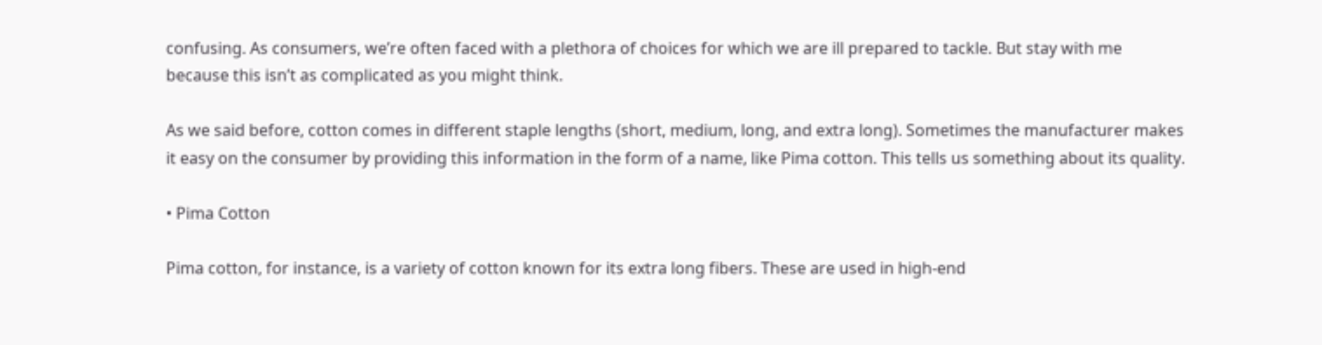confusing. As consumers, we’re often faced with a plethora of choices for which we are ill prepared to tackle. But stay with me because this isn’t as complicated as you might think.

As we said before, cotton comes in different staple lengths (short, medium, long, and extra long). Sometimes the manufacturer makes it easy on the consumer by providing this information in the form of a name, like Pima cotton. This tells us something about its quality.

• Pima Cotton

Pima cotton, for instance, is a variety of cotton known for its extra long fibers. These are used in high-end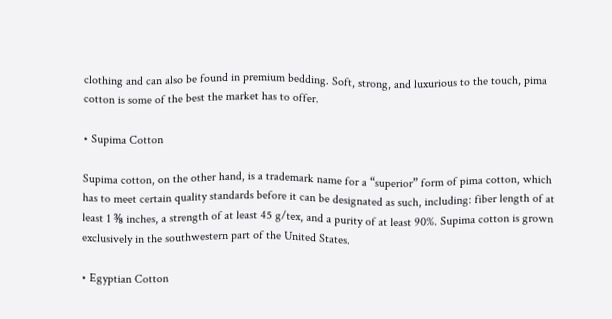clothing and can also be found in premium bedding. Soft, strong, and luxurious to the touch, pima cotton is some of the best the market has to offer.

• Supima Cotton

Supima cotton, on the other hand, is a trademark name for a “superior” form of pima cotton, which has to meet certain quality standards before it can be designated as such, including: fiber length of at least 1 ⅜ inches, a strength of at least 45 g/tex, and a purity of at least 90%. Supima cotton is grown exclusively in the southwestern part of the United States.

• Egyptian Cotton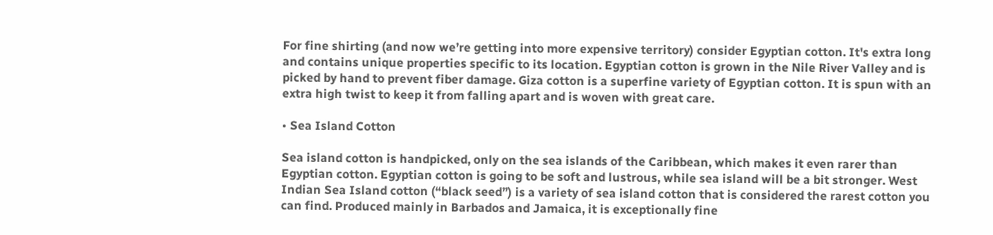For fine shirting (and now we’re getting into more expensive territory) consider Egyptian cotton. It's extra long and contains unique properties specific to its location. Egyptian cotton is grown in the Nile River Valley and is picked by hand to prevent fiber damage. Giza cotton is a superfine variety of Egyptian cotton. It is spun with an extra high twist to keep it from falling apart and is woven with great care.

• Sea Island Cotton

Sea island cotton is handpicked, only on the sea islands of the Caribbean, which makes it even rarer than Egyptian cotton. Egyptian cotton is going to be soft and lustrous, while sea island will be a bit stronger. West Indian Sea Island cotton (“black seed”) is a variety of sea island cotton that is considered the rarest cotton you can find. Produced mainly in Barbados and Jamaica, it is exceptionally fine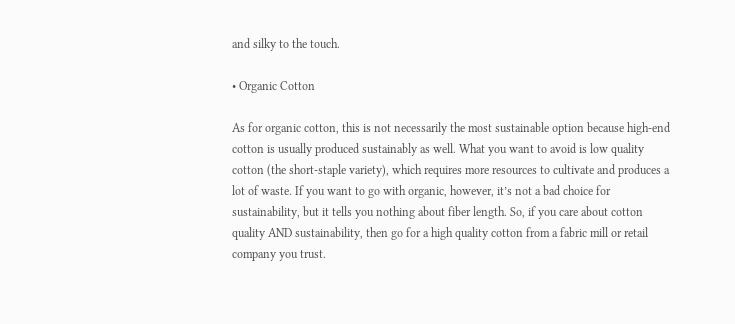and silky to the touch.

• Organic Cotton

As for organic cotton, this is not necessarily the most sustainable option because high-end cotton is usually produced sustainably as well. What you want to avoid is low quality cotton (the short-staple variety), which requires more resources to cultivate and produces a lot of waste. If you want to go with organic, however, it’s not a bad choice for sustainability, but it tells you nothing about fiber length. So, if you care about cotton quality AND sustainability, then go for a high quality cotton from a fabric mill or retail company you trust.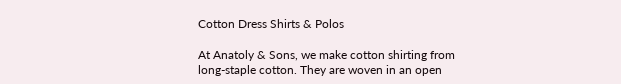Cotton Dress Shirts & Polos

At Anatoly & Sons, we make cotton shirting from long-staple cotton. They are woven in an open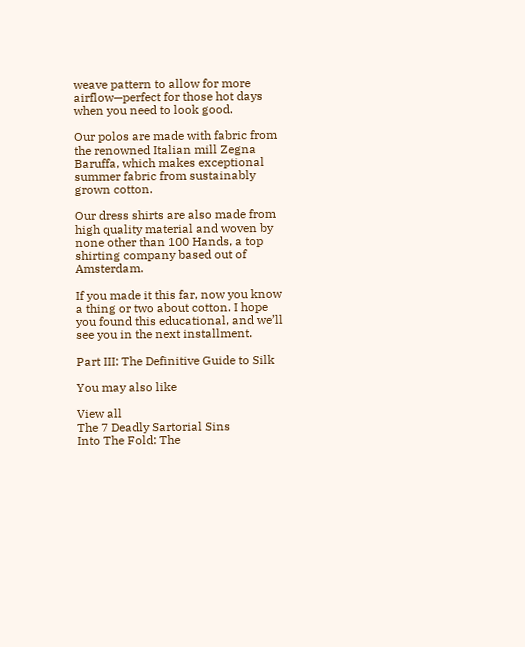weave pattern to allow for more airflow—perfect for those hot days when you need to look good.

Our polos are made with fabric from the renowned Italian mill Zegna Baruffa, which makes exceptional summer fabric from sustainably grown cotton.

Our dress shirts are also made from high quality material and woven by none other than 100 Hands, a top shirting company based out of Amsterdam.

If you made it this far, now you know a thing or two about cotton. I hope you found this educational, and we’ll see you in the next installment.

Part III: The Definitive Guide to Silk

You may also like

View all
The 7 Deadly Sartorial Sins
Into The Fold: The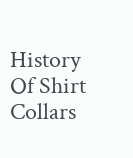History Of Shirt Collars